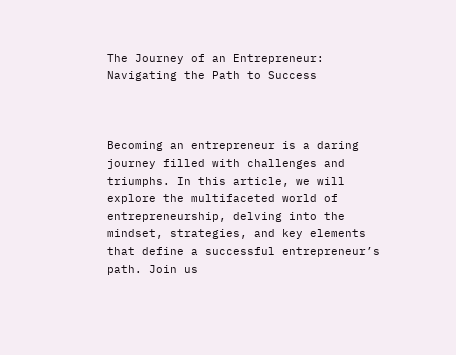The Journey of an Entrepreneur: Navigating the Path to Success



Becoming an entrepreneur is a daring journey filled with challenges and triumphs. In this article, we will explore the multifaceted world of entrepreneurship, delving into the mindset, strategies, and key elements that define a successful entrepreneur’s path. Join us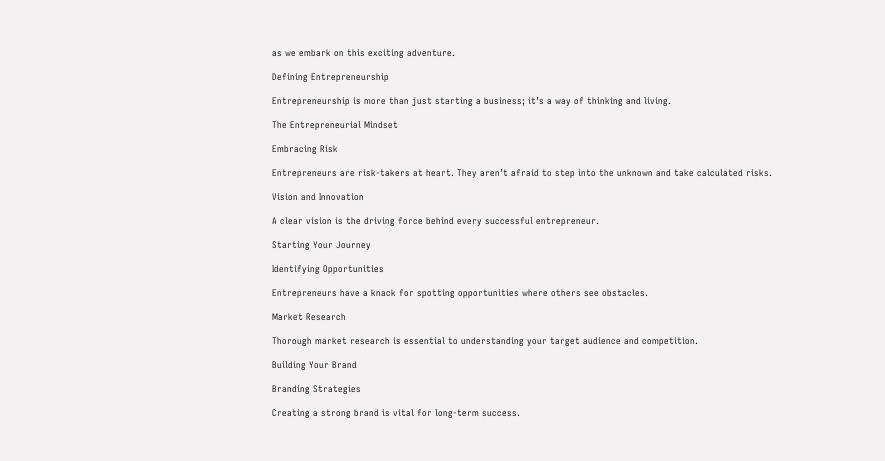as we embark on this exciting adventure.

Defining Entrepreneurship

Entrepreneurship is more than just starting a business; it’s a way of thinking and living.

The Entrepreneurial Mindset

Embracing Risk

Entrepreneurs are risk-takers at heart. They aren’t afraid to step into the unknown and take calculated risks.

Vision and Innovation

A clear vision is the driving force behind every successful entrepreneur.

Starting Your Journey

Identifying Opportunities

Entrepreneurs have a knack for spotting opportunities where others see obstacles.

Market Research

Thorough market research is essential to understanding your target audience and competition.

Building Your Brand

Branding Strategies

Creating a strong brand is vital for long-term success.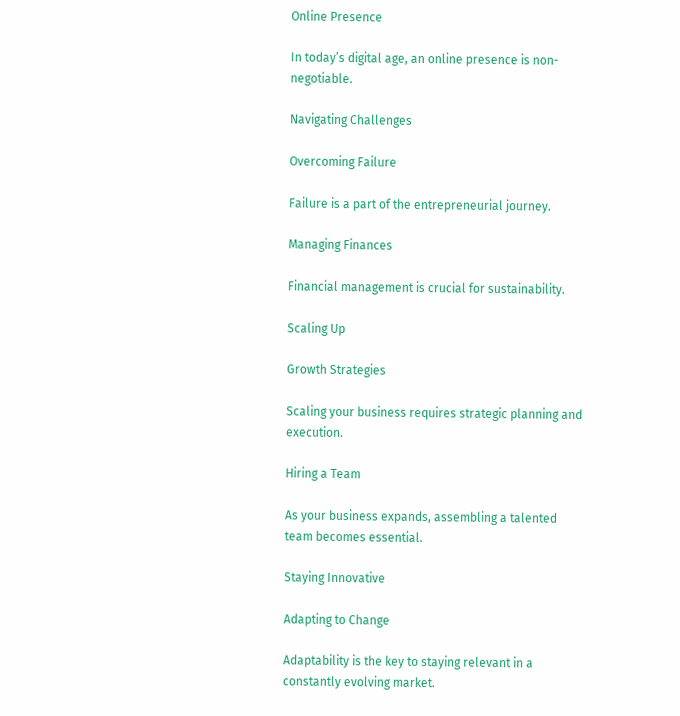Online Presence

In today’s digital age, an online presence is non-negotiable.

Navigating Challenges

Overcoming Failure

Failure is a part of the entrepreneurial journey.

Managing Finances

Financial management is crucial for sustainability.

Scaling Up

Growth Strategies

Scaling your business requires strategic planning and execution.

Hiring a Team

As your business expands, assembling a talented team becomes essential.

Staying Innovative

Adapting to Change

Adaptability is the key to staying relevant in a constantly evolving market.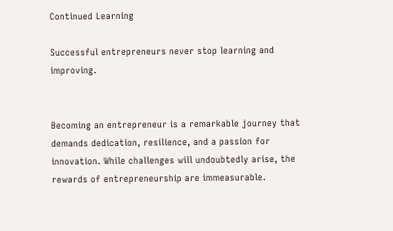Continued Learning

Successful entrepreneurs never stop learning and improving.


Becoming an entrepreneur is a remarkable journey that demands dedication, resilience, and a passion for innovation. While challenges will undoubtedly arise, the rewards of entrepreneurship are immeasurable.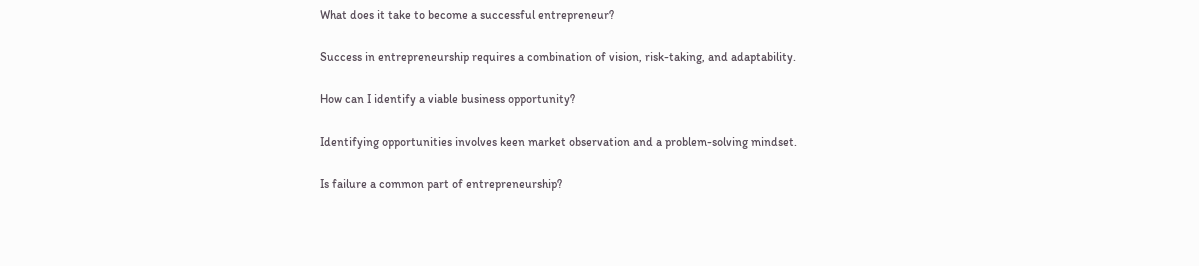What does it take to become a successful entrepreneur?

Success in entrepreneurship requires a combination of vision, risk-taking, and adaptability.

How can I identify a viable business opportunity?

Identifying opportunities involves keen market observation and a problem-solving mindset.

Is failure a common part of entrepreneurship?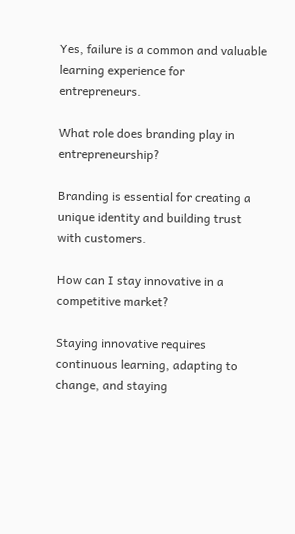Yes, failure is a common and valuable learning experience for entrepreneurs.

What role does branding play in entrepreneurship?

Branding is essential for creating a unique identity and building trust with customers.

How can I stay innovative in a competitive market?

Staying innovative requires continuous learning, adapting to change, and staying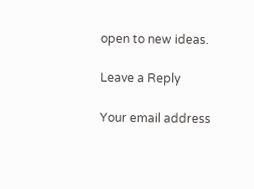open to new ideas.

Leave a Reply

Your email address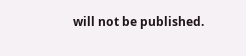will not be published.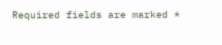Required fields are marked *